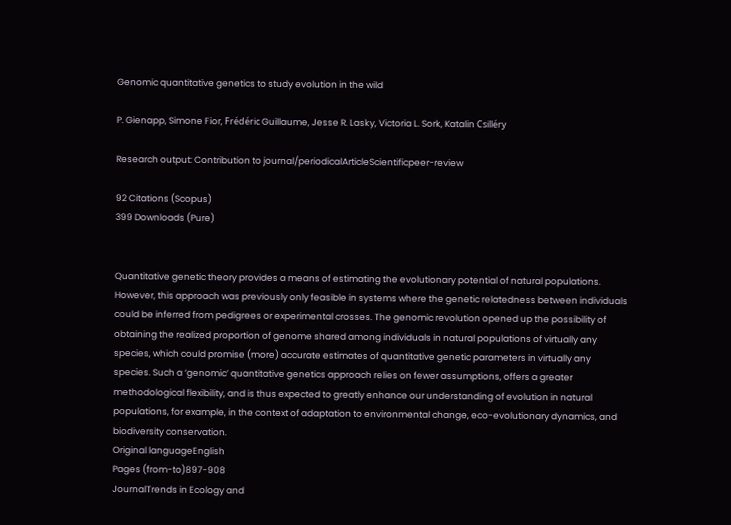Genomic quantitative genetics to study evolution in the wild

P. Gienapp, Simone Fior, Frédéric Guillaume, Jesse R. Lasky, Victoria L. Sork, Katalin Csilléry

Research output: Contribution to journal/periodicalArticleScientificpeer-review

92 Citations (Scopus)
399 Downloads (Pure)


Quantitative genetic theory provides a means of estimating the evolutionary potential of natural populations. However, this approach was previously only feasible in systems where the genetic relatedness between individuals could be inferred from pedigrees or experimental crosses. The genomic revolution opened up the possibility of obtaining the realized proportion of genome shared among individuals in natural populations of virtually any species, which could promise (more) accurate estimates of quantitative genetic parameters in virtually any species. Such a ‘genomic’ quantitative genetics approach relies on fewer assumptions, offers a greater methodological flexibility, and is thus expected to greatly enhance our understanding of evolution in natural populations, for example, in the context of adaptation to environmental change, eco-evolutionary dynamics, and biodiversity conservation.
Original languageEnglish
Pages (from-to)897-908
JournalTrends in Ecology and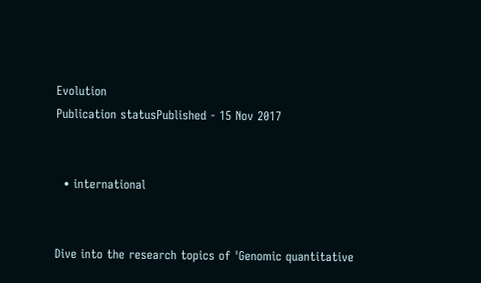Evolution
Publication statusPublished - 15 Nov 2017


  • international


Dive into the research topics of 'Genomic quantitative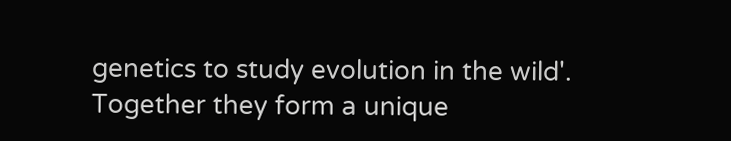genetics to study evolution in the wild'. Together they form a unique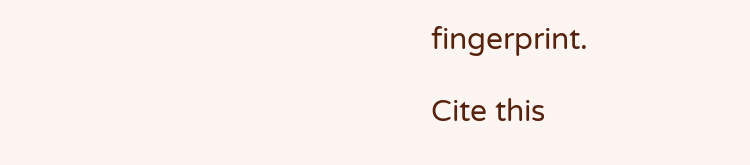fingerprint.

Cite this